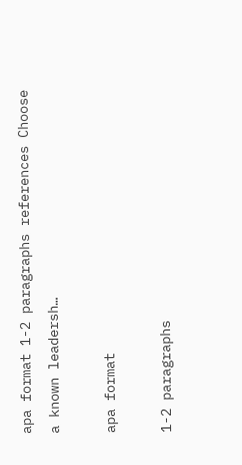apa format 1-2 paragraphs references Choose a known leadersh…

apa format

1-2 paragraphs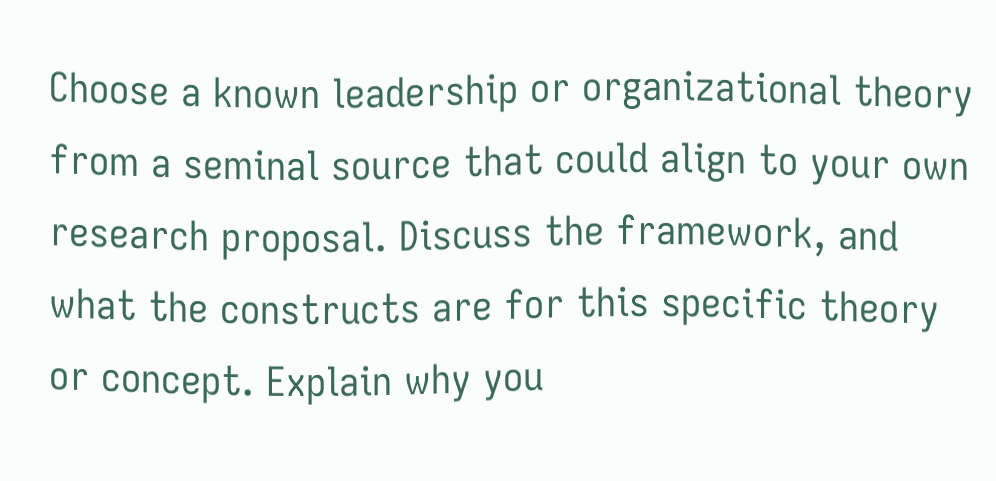Choose a known leadership or organizational theory from a seminal source that could align to your own research proposal. Discuss the framework, and what the constructs are for this specific theory or concept. Explain why you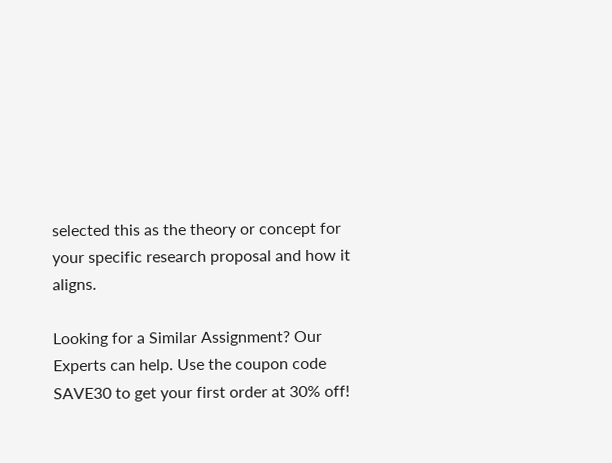selected this as the theory or concept for your specific research proposal and how it aligns.

Looking for a Similar Assignment? Our Experts can help. Use the coupon code SAVE30 to get your first order at 30% off!